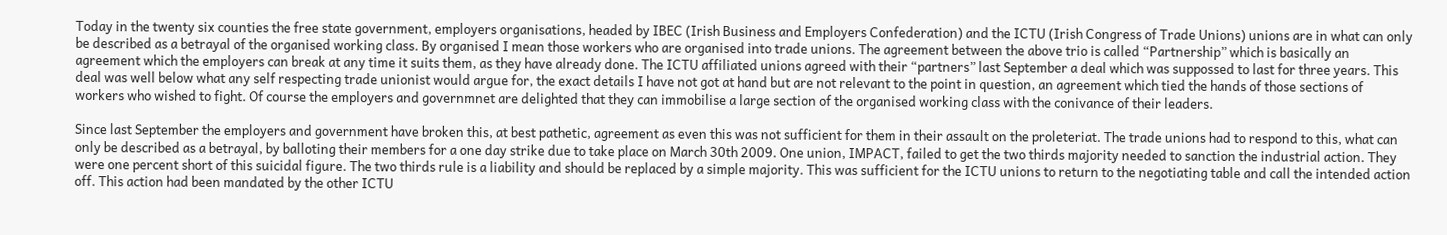Today in the twenty six counties the free state government, employers organisations, headed by IBEC (Irish Business and Employers Confederation) and the ICTU (Irish Congress of Trade Unions) unions are in what can only be described as a betrayal of the organised working class. By organised I mean those workers who are organised into trade unions. The agreement between the above trio is called “Partnership” which is basically an agreement which the employers can break at any time it suits them, as they have already done. The ICTU affiliated unions agreed with their “partners” last September a deal which was suppossed to last for three years. This deal was well below what any self respecting trade unionist would argue for, the exact details I have not got at hand but are not relevant to the point in question, an agreement which tied the hands of those sections of workers who wished to fight. Of course the employers and governmnet are delighted that they can immobilise a large section of the organised working class with the conivance of their leaders.

Since last September the employers and government have broken this, at best pathetic, agreement as even this was not sufficient for them in their assault on the proleteriat. The trade unions had to respond to this, what can only be described as a betrayal, by balloting their members for a one day strike due to take place on March 30th 2009. One union, IMPACT, failed to get the two thirds majority needed to sanction the industrial action. They were one percent short of this suicidal figure. The two thirds rule is a liability and should be replaced by a simple majority. This was sufficient for the ICTU unions to return to the negotiating table and call the intended action off. This action had been mandated by the other ICTU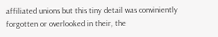affiliated unions but this tiny detail was conviniently forgotten or overlooked in their, the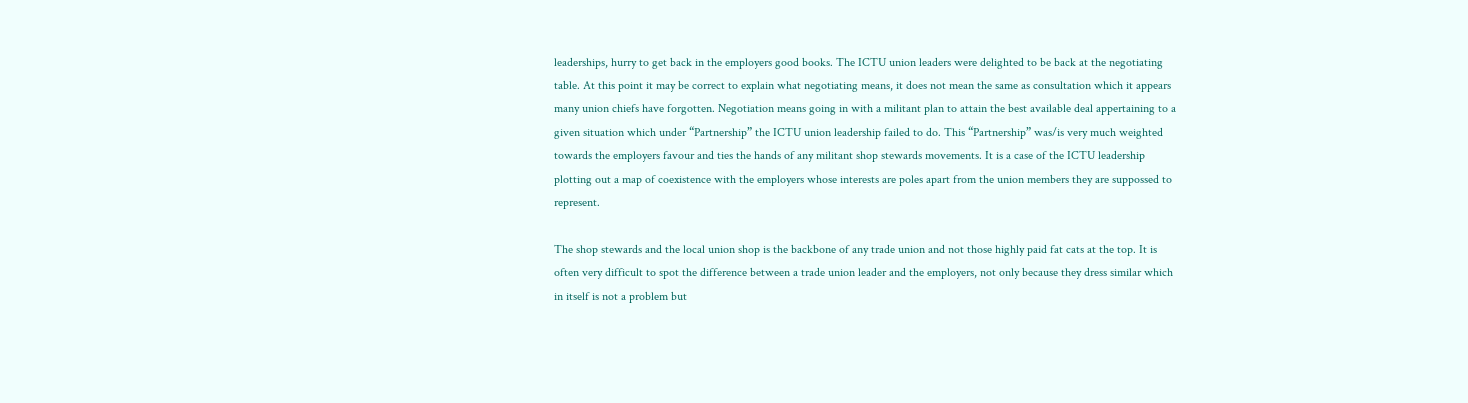leaderships, hurry to get back in the employers good books. The ICTU union leaders were delighted to be back at the negotiating table. At this point it may be correct to explain what negotiating means, it does not mean the same as consultation which it appears many union chiefs have forgotten. Negotiation means going in with a militant plan to attain the best available deal appertaining to a given situation which under “Partnership” the ICTU union leadership failed to do. This “Partnership” was/is very much weighted towards the employers favour and ties the hands of any militant shop stewards movements. It is a case of the ICTU leadership plotting out a map of coexistence with the employers whose interests are poles apart from the union members they are suppossed to represent.

The shop stewards and the local union shop is the backbone of any trade union and not those highly paid fat cats at the top. It is often very difficult to spot the difference between a trade union leader and the employers, not only because they dress similar which in itself is not a problem but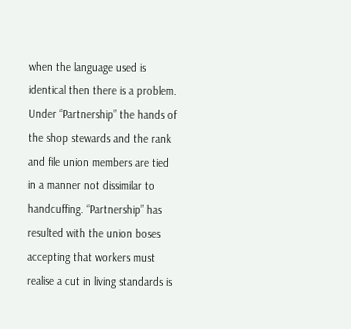when the language used is identical then there is a problem. Under “Partnership” the hands of the shop stewards and the rank and file union members are tied in a manner not dissimilar to handcuffing. “Partnership” has resulted with the union boses accepting that workers must realise a cut in living standards is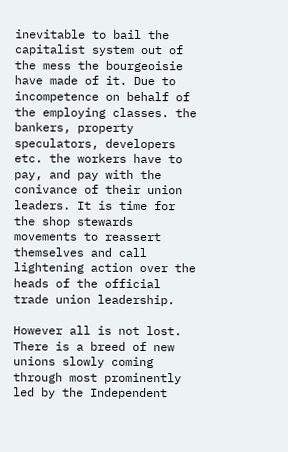inevitable to bail the capitalist system out of the mess the bourgeoisie have made of it. Due to incompetence on behalf of the employing classes. the bankers, property speculators, developers etc. the workers have to pay, and pay with the conivance of their union leaders. It is time for the shop stewards movements to reassert themselves and call lightening action over the heads of the official trade union leadership.

However all is not lost. There is a breed of new unions slowly coming through most prominently led by the Independent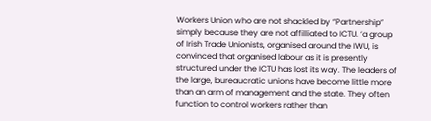Workers Union who are not shackled by “Partnership” simply because they are not affilliated to ICTU. ‘a group of Irish Trade Unionists, organised around the IWU, is convinced that organised labour as it is presently structured under the ICTU has lost its way. The leaders of the large, bureaucratic unions have become little more than an arm of management and the state. They often function to control workers rather than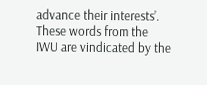advance their interests’. These words from the IWU are vindicated by the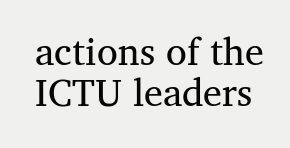actions of the ICTU leaders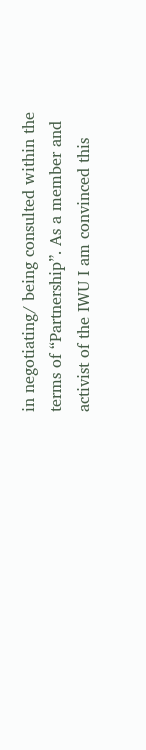in negotiating/ being consulted within the terms of “Partnership”. As a member and activist of the IWU I am convinced this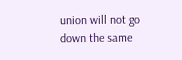union will not go down the same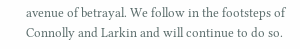avenue of betrayal. We follow in the footsteps of Connolly and Larkin and will continue to do so.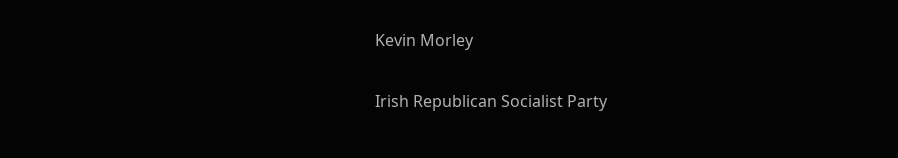Kevin Morley

Irish Republican Socialist Party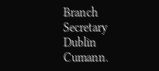Branch Secretary Dublin Cumann.